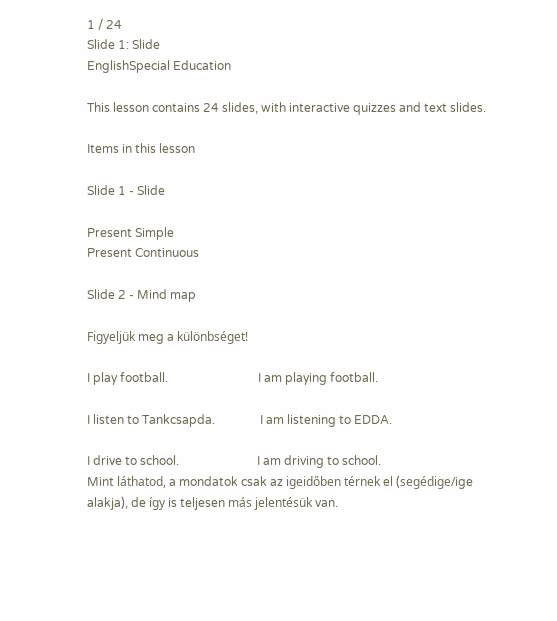1 / 24
Slide 1: Slide
EnglishSpecial Education

This lesson contains 24 slides, with interactive quizzes and text slides.

Items in this lesson

Slide 1 - Slide

Present Simple
Present Continuous

Slide 2 - Mind map

Figyeljük meg a különbséget!

I play football.                              I am playing football.

I listen to Tankcsapda.               I am listening to EDDA.

I drive to school.                          I am driving to school.
Mint láthatod, a mondatok csak az igeidőben térnek el (segédige/ige alakja), de így is teljesen más jelentésük van.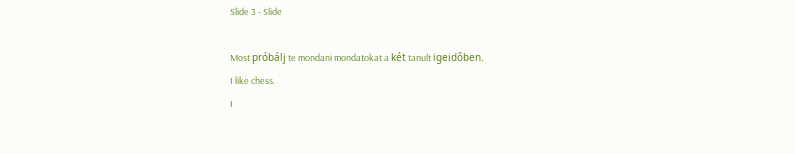Slide 3 - Slide

Most próbálj te mondani mondatokat a két tanult igeidőben.
I like chess.
I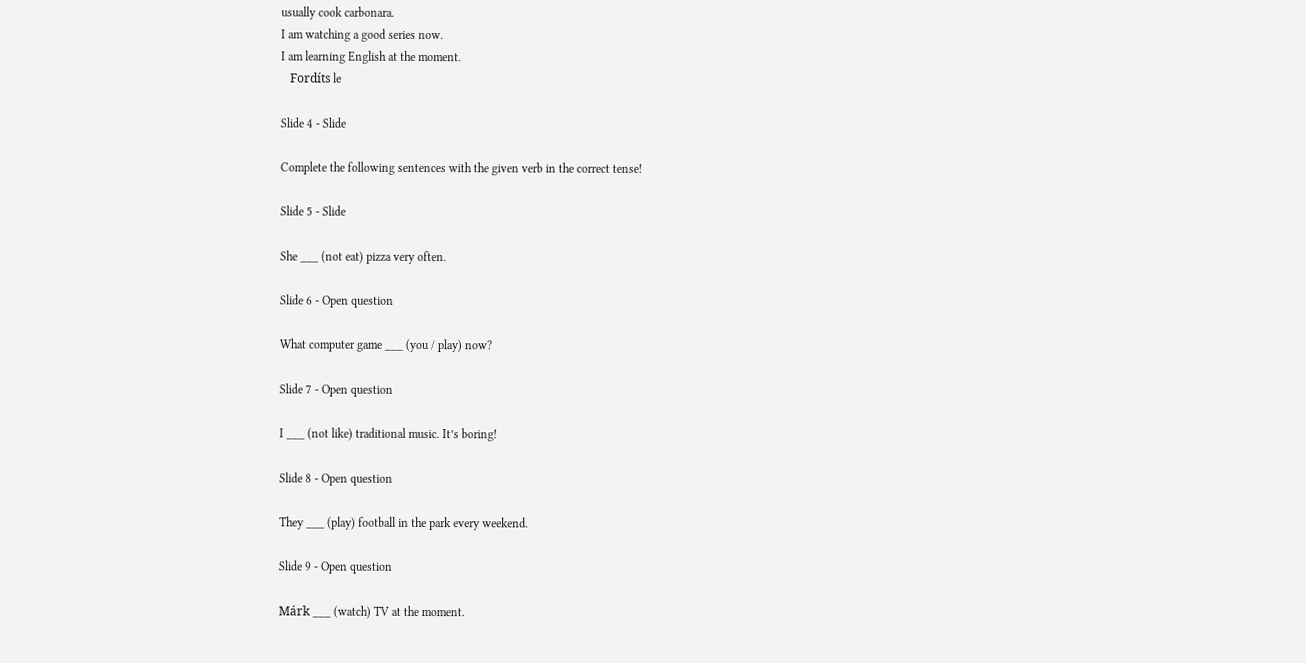usually cook carbonara.
I am watching a good series now.
I am learning English at the moment.
   Fordíts le

Slide 4 - Slide

Complete the following sentences with the given verb in the correct tense!

Slide 5 - Slide

She ___ (not eat) pizza very often.

Slide 6 - Open question

What computer game ___ (you / play) now?

Slide 7 - Open question

I ___ (not like) traditional music. It’s boring!

Slide 8 - Open question

They ___ (play) football in the park every weekend.

Slide 9 - Open question

Márk ___ (watch) TV at the moment.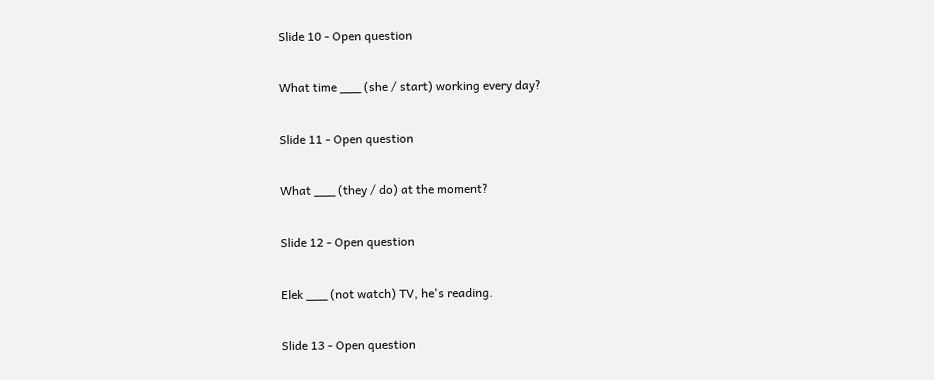Slide 10 - Open question

What time ___ (she / start) working every day?

Slide 11 - Open question

What ___ (they / do) at the moment?

Slide 12 - Open question

Elek ___ (not watch) TV, he's reading.

Slide 13 - Open question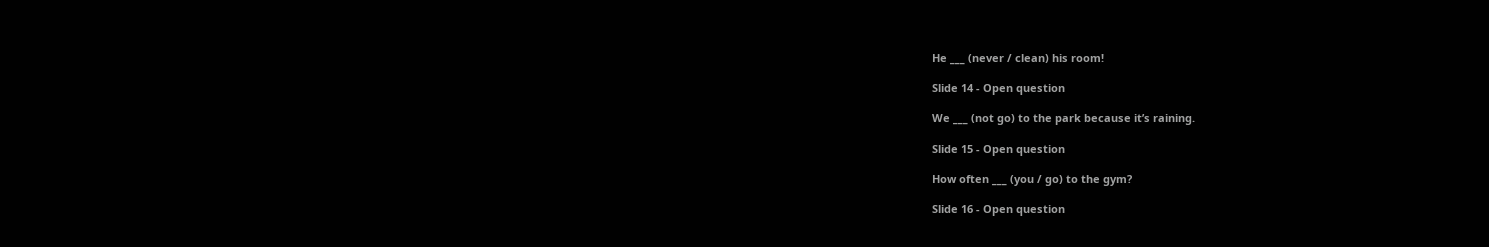He ___ (never / clean) his room!

Slide 14 - Open question

We ___ (not go) to the park because it’s raining.

Slide 15 - Open question

How often ___ (you / go) to the gym?

Slide 16 - Open question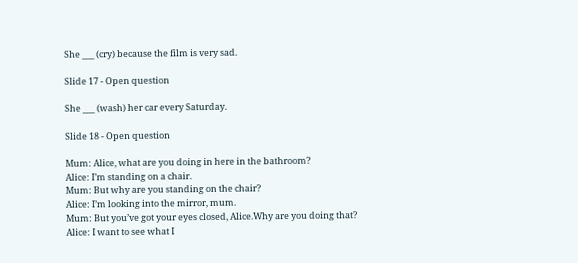She ___ (cry) because the film is very sad.

Slide 17 - Open question

She ___ (wash) her car every Saturday.

Slide 18 - Open question

Mum: Alice, what are you doing in here in the bathroom?
Alice: I’m standing on a chair.
Mum: But why are you standing on the chair?
Alice: I’m looking into the mirror, mum.
Mum: But you’ve got your eyes closed, Alice.Why are you doing that?
Alice: I want to see what I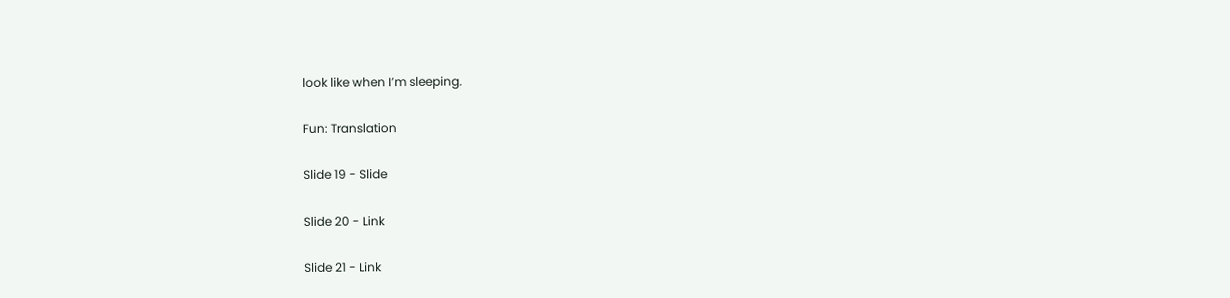look like when I’m sleeping.

Fun: Translation

Slide 19 - Slide

Slide 20 - Link

Slide 21 - Link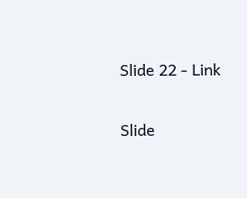Slide 22 - Link

Slide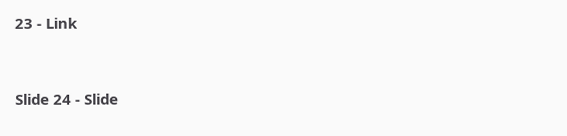23 - Link


Slide 24 - Slide